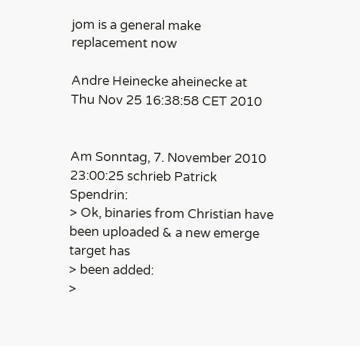jom is a general make replacement now

Andre Heinecke aheinecke at
Thu Nov 25 16:38:58 CET 2010


Am Sonntag, 7. November 2010 23:00:25 schrieb Patrick Spendrin:
> Ok, binaries from Christian have been uploaded & a new emerge target has
> been added:
>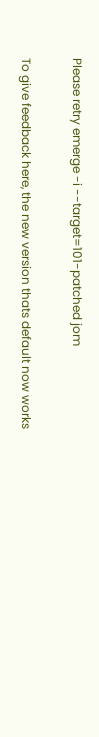Please retry emerge -i --target=101-patched jom

To give feedback here, the new version thats default now works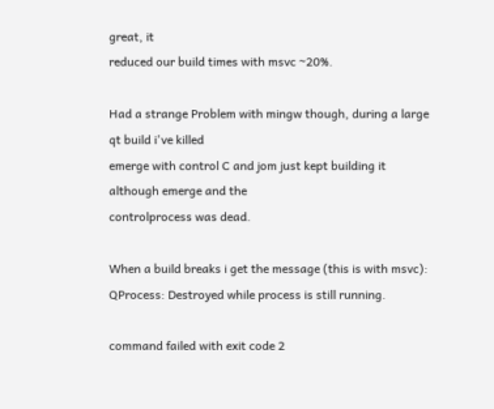great, it
reduced our build times with msvc ~20%.

Had a strange Problem with mingw though, during a large qt build i've killed
emerge with control C and jom just kept building it although emerge and the
controlprocess was dead.

When a build breaks i get the message (this is with msvc):
QProcess: Destroyed while process is still running.

command failed with exit code 2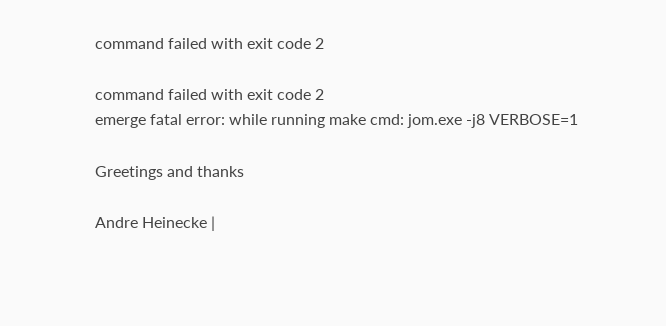command failed with exit code 2

command failed with exit code 2
emerge fatal error: while running make cmd: jom.exe -j8 VERBOSE=1

Greetings and thanks

Andre Heinecke |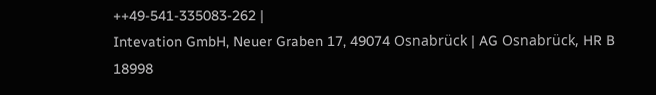++49-541-335083-262 |
Intevation GmbH, Neuer Graben 17, 49074 Osnabrück | AG Osnabrück, HR B 18998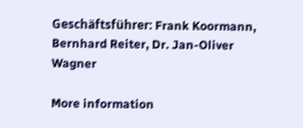Geschäftsführer: Frank Koormann, Bernhard Reiter, Dr. Jan-Oliver Wagner

More information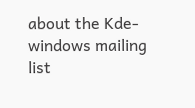about the Kde-windows mailing list